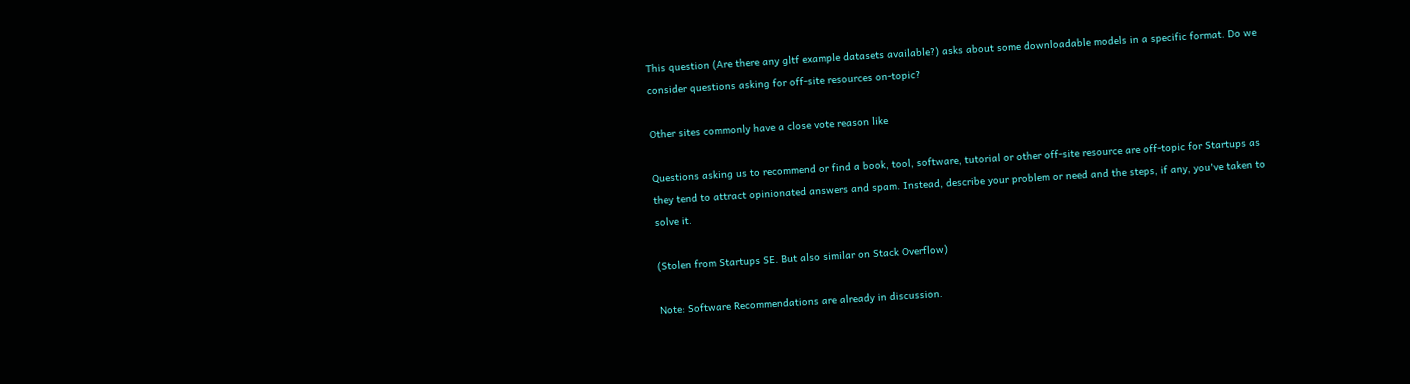This question (Are there any gltf example datasets available?) asks about some downloadable models in a specific format. Do we consider questions asking for off-site resources on-topic?

Other sites commonly have a close vote reason like

Questions asking us to recommend or find a book, tool, software, tutorial or other off-site resource are off-topic for Startups as they tend to attract opinionated answers and spam. Instead, describe your problem or need and the steps, if any, you've taken to solve it.

(Stolen from Startups SE. But also similar on Stack Overflow)

Note: Software Recommendations are already in discussion.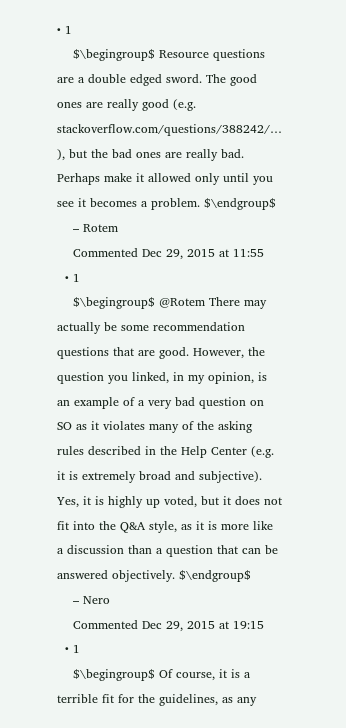• 1
    $\begingroup$ Resource questions are a double edged sword. The good ones are really good (e.g. stackoverflow.com/questions/388242/… ), but the bad ones are really bad. Perhaps make it allowed only until you see it becomes a problem. $\endgroup$
    – Rotem
    Commented Dec 29, 2015 at 11:55
  • 1
    $\begingroup$ @Rotem There may actually be some recommendation questions that are good. However, the question you linked, in my opinion, is an example of a very bad question on SO as it violates many of the asking rules described in the Help Center (e.g. it is extremely broad and subjective). Yes, it is highly up voted, but it does not fit into the Q&A style, as it is more like a discussion than a question that can be answered objectively. $\endgroup$
    – Nero
    Commented Dec 29, 2015 at 19:15
  • 1
    $\begingroup$ Of course, it is a terrible fit for the guidelines, as any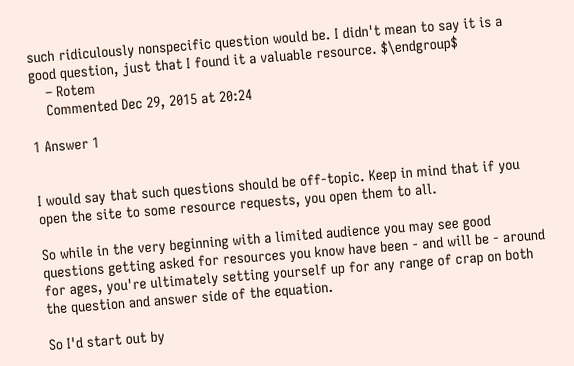such ridiculously nonspecific question would be. I didn't mean to say it is a good question, just that I found it a valuable resource. $\endgroup$
    – Rotem
    Commented Dec 29, 2015 at 20:24

1 Answer 1


I would say that such questions should be off-topic. Keep in mind that if you open the site to some resource requests, you open them to all.

So while in the very beginning with a limited audience you may see good questions getting asked for resources you know have been - and will be - around for ages, you're ultimately setting yourself up for any range of crap on both the question and answer side of the equation.

So I'd start out by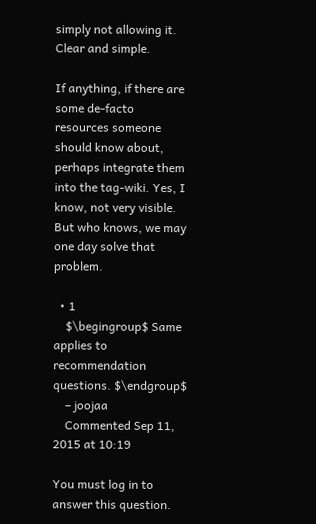simply not allowing it. Clear and simple.

If anything, if there are some de-facto resources someone should know about, perhaps integrate them into the tag-wiki. Yes, I know, not very visible. But who knows, we may one day solve that problem.

  • 1
    $\begingroup$ Same applies to recommendation questions. $\endgroup$
    – joojaa
    Commented Sep 11, 2015 at 10:19

You must log in to answer this question.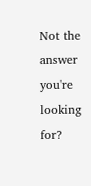Not the answer you're looking for?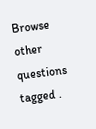Browse other questions tagged .